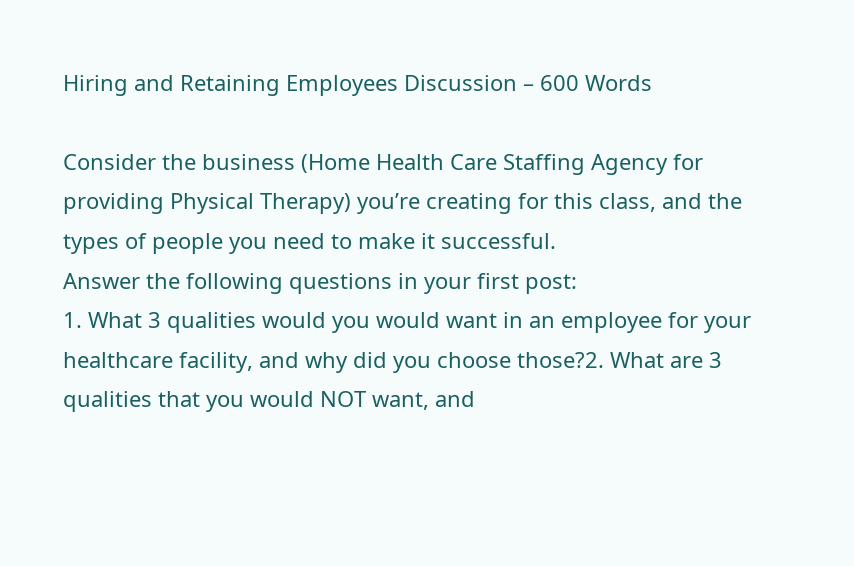Hiring and Retaining Employees Discussion – 600 Words

Consider the business (Home Health Care Staffing Agency for providing Physical Therapy) you’re creating for this class, and the types of people you need to make it successful.
Answer the following questions in your first post:
1. What 3 qualities would you would want in an employee for your healthcare facility, and why did you choose those?2. What are 3 qualities that you would NOT want, and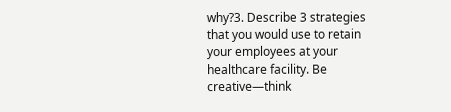why?3. Describe 3 strategies that you would use to retain your employees at your healthcare facility. Be creative—think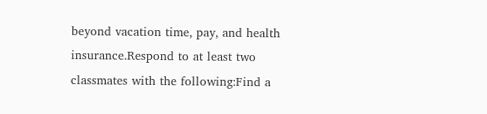beyond vacation time, pay, and health insurance.Respond to at least two classmates with the following:Find a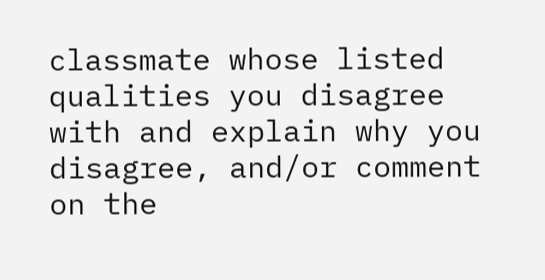classmate whose listed qualities you disagree with and explain why you disagree, and/or comment on the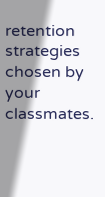retention strategies chosen by your classmates.